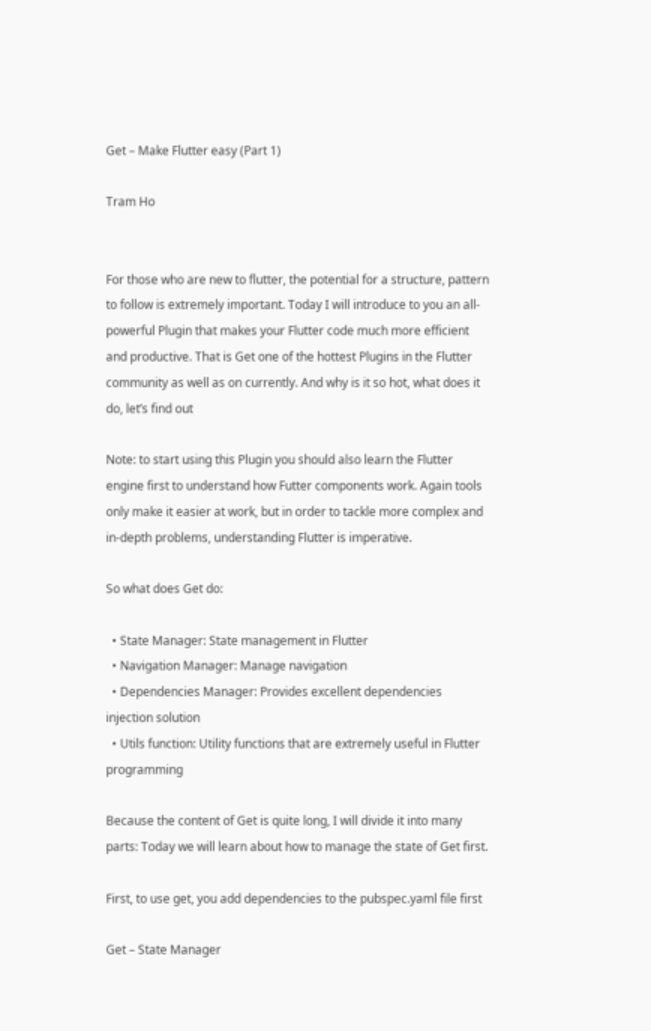Get – Make Flutter easy (Part 1)

Tram Ho


For those who are new to flutter, the potential for a structure, pattern to follow is extremely important. Today I will introduce to you an all-powerful Plugin that makes your Flutter code much more efficient and productive. That is Get one of the hottest Plugins in the Flutter community as well as on currently. And why is it so hot, what does it do, let’s find out

Note: to start using this Plugin you should also learn the Flutter engine first to understand how Futter components work. Again tools only make it easier at work, but in order to tackle more complex and in-depth problems, understanding Flutter is imperative.

So what does Get do:

  • State Manager: State management in Flutter
  • Navigation Manager: Manage navigation
  • Dependencies Manager: Provides excellent dependencies injection solution
  • Utils function: Utility functions that are extremely useful in Flutter programming

Because the content of Get is quite long, I will divide it into many parts: Today we will learn about how to manage the state of Get first.

First, to use get, you add dependencies to the pubspec.yaml file first

Get – State Manager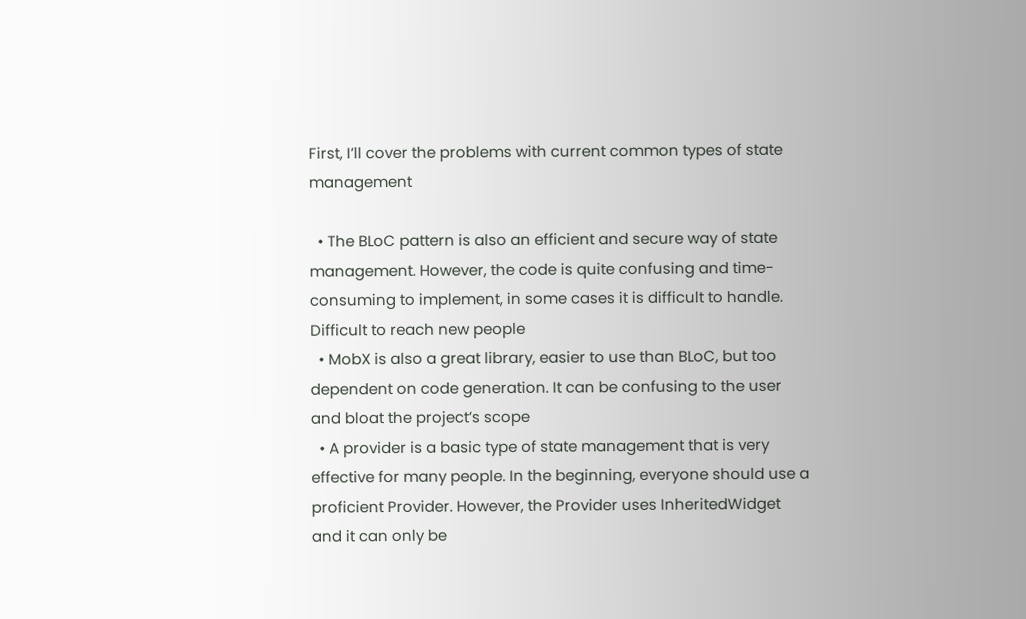First, I’ll cover the problems with current common types of state management

  • The BLoC pattern is also an efficient and secure way of state management. However, the code is quite confusing and time-consuming to implement, in some cases it is difficult to handle. Difficult to reach new people
  • MobX is also a great library, easier to use than BLoC, but too dependent on code generation. It can be confusing to the user and bloat the project’s scope
  • A provider is a basic type of state management that is very effective for many people. In the beginning, everyone should use a proficient Provider. However, the Provider uses InheritedWidget and it can only be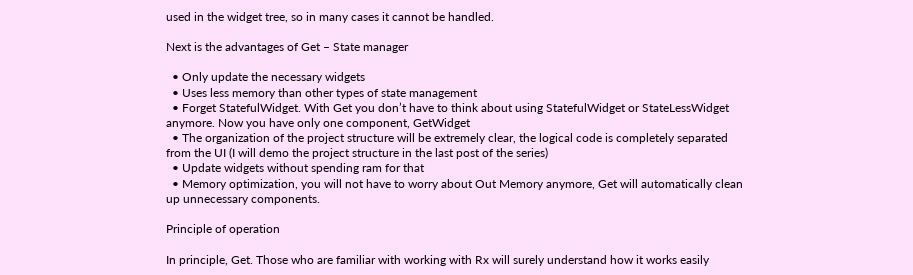used in the widget tree, so in many cases it cannot be handled.

Next is the advantages of Get – State manager

  • Only update the necessary widgets
  • Uses less memory than other types of state management
  • Forget StatefulWidget. With Get you don’t have to think about using StatefulWidget or StateLessWidget anymore. Now you have only one component, GetWidget
  • The organization of the project structure will be extremely clear, the logical code is completely separated from the UI (I will demo the project structure in the last post of the series)
  • Update widgets without spending ram for that
  • Memory optimization, you will not have to worry about Out Memory anymore, Get will automatically clean up unnecessary components.

Principle of operation

In principle, Get. Those who are familiar with working with Rx will surely understand how it works easily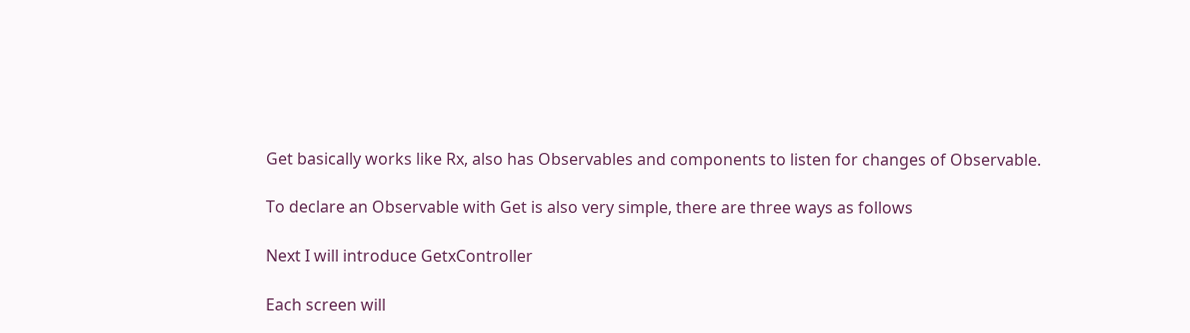Get basically works like Rx, also has Observables and components to listen for changes of Observable.

To declare an Observable with Get is also very simple, there are three ways as follows

Next I will introduce GetxController

Each screen will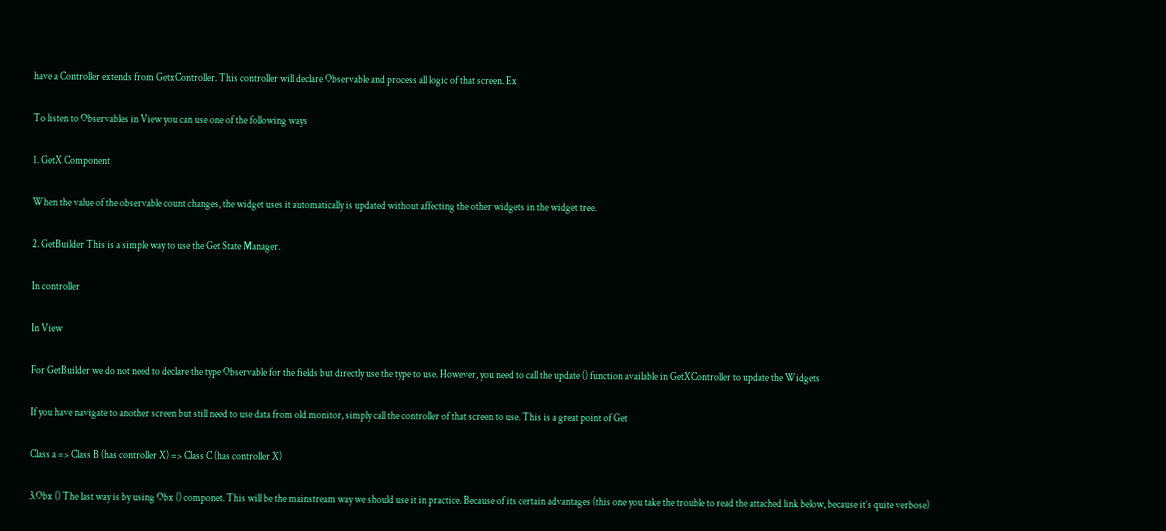have a Controller extends from GetxController. This controller will declare Observable and process all logic of that screen. Ex

To listen to Observables in View you can use one of the following ways

1. GetX Component

When the value of the observable count changes, the widget uses it automatically is updated without affecting the other widgets in the widget tree.

2. GetBuilder This is a simple way to use the Get State Manager.

In controller

In View

For GetBuilder we do not need to declare the type Observable for the fields but directly use the type to use. However, you need to call the update () function available in GetXController to update the Widgets

If you have navigate to another screen but still need to use data from old monitor, simply call the controller of that screen to use. This is a great point of Get

Class a => Class B (has controller X) => Class C (has controller X)

3.Obx () The last way is by using Obx () componet. This will be the mainstream way we should use it in practice. Because of its certain advantages (this one you take the trouble to read the attached link below, because it’s quite verbose)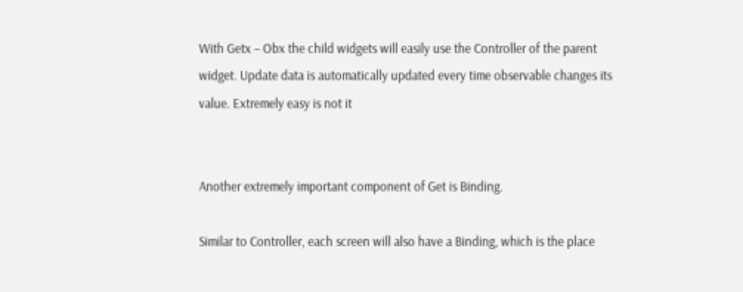With Getx – Obx the child widgets will easily use the Controller of the parent widget. Update data is automatically updated every time observable changes its value. Extremely easy is not it


Another extremely important component of Get is Binding.

Similar to Controller, each screen will also have a Binding, which is the place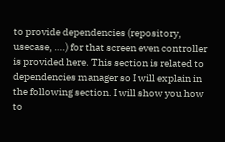to provide dependencies (repository, usecase, ….) for that screen even controller is provided here. This section is related to dependencies manager so I will explain in the following section. I will show you how to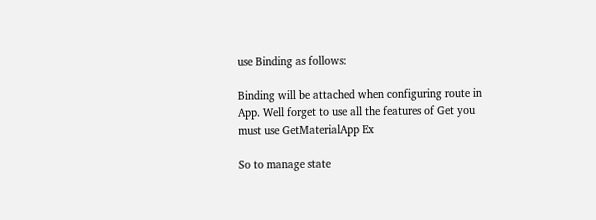use Binding as follows:

Binding will be attached when configuring route in App. Well forget to use all the features of Get you must use GetMaterialApp Ex

So to manage state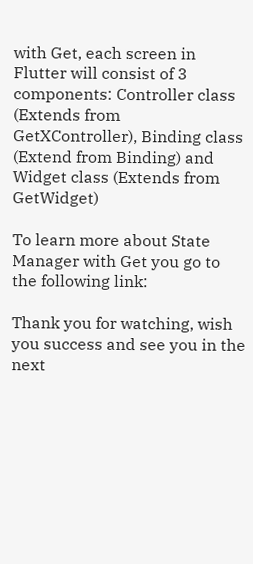with Get, each screen in Flutter will consist of 3 components: Controller class (Extends from GetXController), Binding class (Extend from Binding) and Widget class (Extends from GetWidget)

To learn more about State Manager with Get you go to the following link:

Thank you for watching, wish you success and see you in the next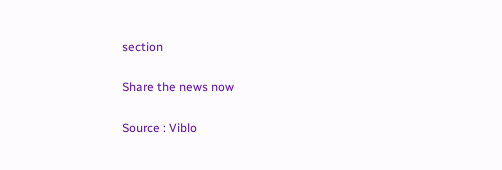section

Share the news now

Source : Viblo